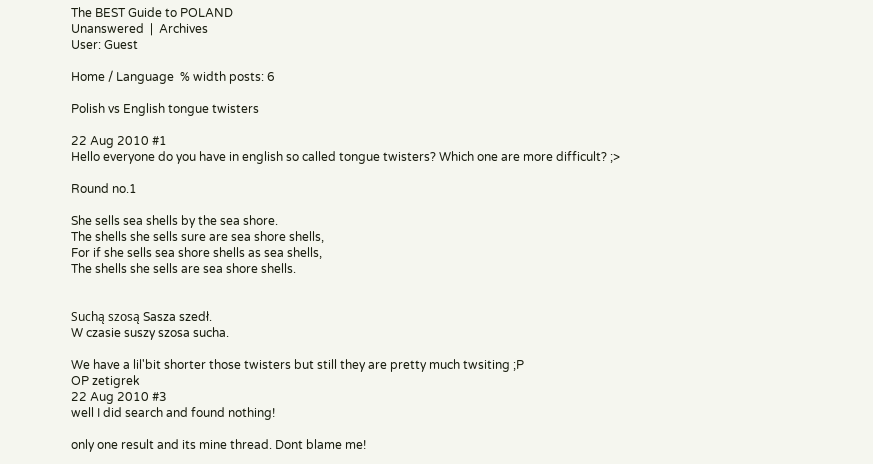The BEST Guide to POLAND
Unanswered  |  Archives
User: Guest

Home / Language  % width posts: 6

Polish vs English tongue twisters

22 Aug 2010 #1
Hello everyone do you have in english so called tongue twisters? Which one are more difficult? ;>

Round no.1

She sells sea shells by the sea shore.
The shells she sells sure are sea shore shells,
For if she sells sea shore shells as sea shells,
The shells she sells are sea shore shells.


Suchą szosą Sasza szedł.
W czasie suszy szosa sucha.

We have a lil'bit shorter those twisters but still they are pretty much twsiting ;P
OP zetigrek
22 Aug 2010 #3
well I did search and found nothing!

only one result and its mine thread. Dont blame me!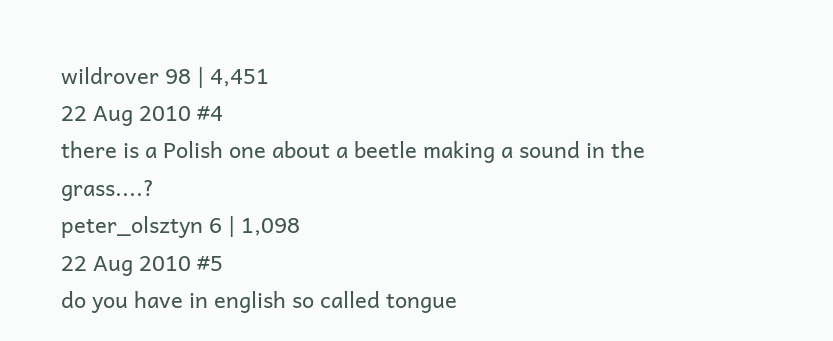wildrover 98 | 4,451
22 Aug 2010 #4
there is a Polish one about a beetle making a sound in the grass....?
peter_olsztyn 6 | 1,098
22 Aug 2010 #5
do you have in english so called tongue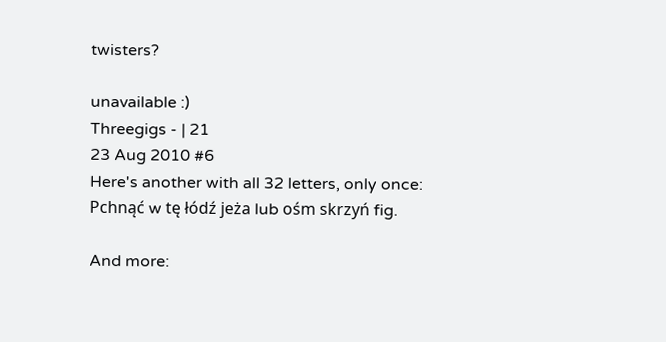twisters?

unavailable :)
Threegigs - | 21
23 Aug 2010 #6
Here's another with all 32 letters, only once:
Pchnąć w tę łódź jeża lub ośm skrzyń fig.

And more: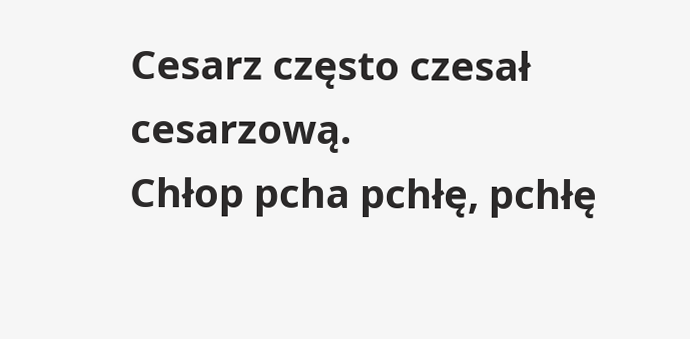Cesarz często czesał cesarzową.
Chłop pcha pchłę, pchłę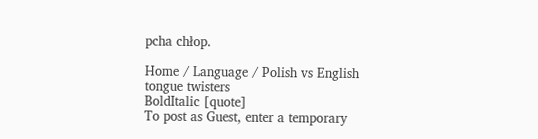pcha chłop.

Home / Language / Polish vs English tongue twisters
BoldItalic [quote]
To post as Guest, enter a temporary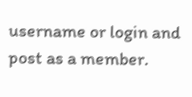username or login and post as a member.